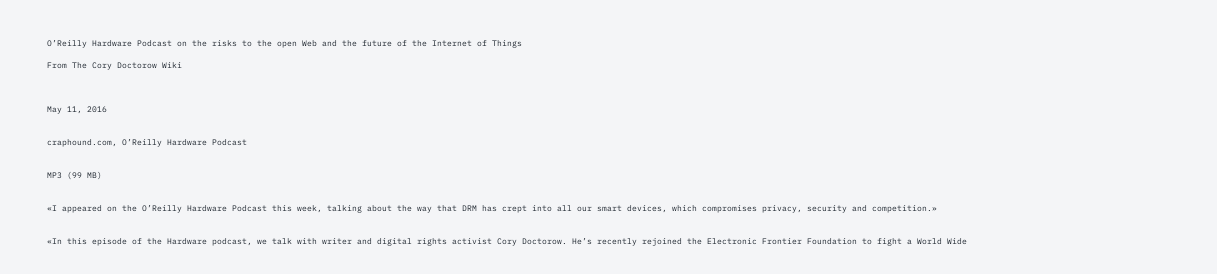O’Reilly Hardware Podcast on the risks to the open Web and the future of the Internet of Things

From The Cory Doctorow Wiki



May 11, 2016


craphound.com, O’Reilly Hardware Podcast


MP3 (99 MB)


«I appeared on the O’Reilly Hardware Podcast this week, talking about the way that DRM has crept into all our smart devices, which compromises privacy, security and competition.»


«In this episode of the Hardware podcast, we talk with writer and digital rights activist Cory Doctorow. He’s recently rejoined the Electronic Frontier Foundation to fight a World Wide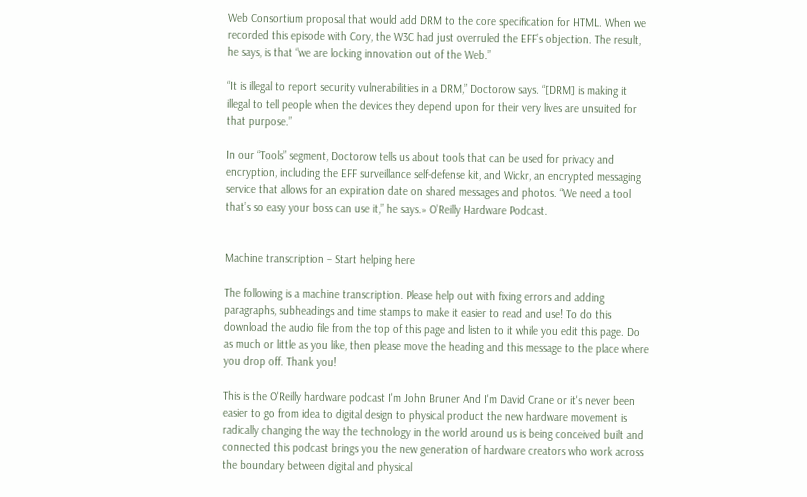Web Consortium proposal that would add DRM to the core specification for HTML. When we recorded this episode with Cory, the W3C had just overruled the EFF’s objection. The result, he says, is that “we are locking innovation out of the Web.”

“It is illegal to report security vulnerabilities in a DRM,” Doctorow says. “[DRM] is making it illegal to tell people when the devices they depend upon for their very lives are unsuited for that purpose.”

In our “Tools” segment, Doctorow tells us about tools that can be used for privacy and encryption, including the EFF surveillance self-defense kit, and Wickr, an encrypted messaging service that allows for an expiration date on shared messages and photos. “We need a tool that’s so easy your boss can use it,” he says.» O’Reilly Hardware Podcast.


Machine transcription – Start helping here

The following is a machine transcription. Please help out with fixing errors and adding paragraphs, subheadings and time stamps to make it easier to read and use! To do this download the audio file from the top of this page and listen to it while you edit this page. Do as much or little as you like, then please move the heading and this message to the place where you drop off. Thank you!

This is the O'Reilly hardware podcast I'm John Bruner And I'm David Crane or it's never been easier to go from idea to digital design to physical product the new hardware movement is radically changing the way the technology in the world around us is being conceived built and connected this podcast brings you the new generation of hardware creators who work across the boundary between digital and physical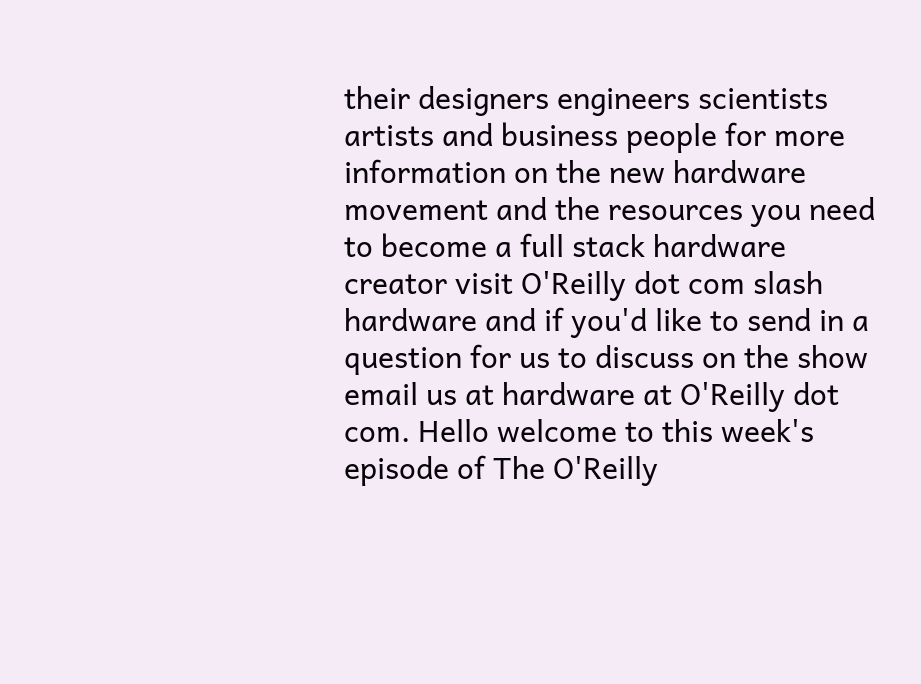their designers engineers scientists artists and business people for more information on the new hardware movement and the resources you need to become a full stack hardware creator visit O'Reilly dot com slash hardware and if you'd like to send in a question for us to discuss on the show email us at hardware at O'Reilly dot com. Hello welcome to this week's episode of The O'Reilly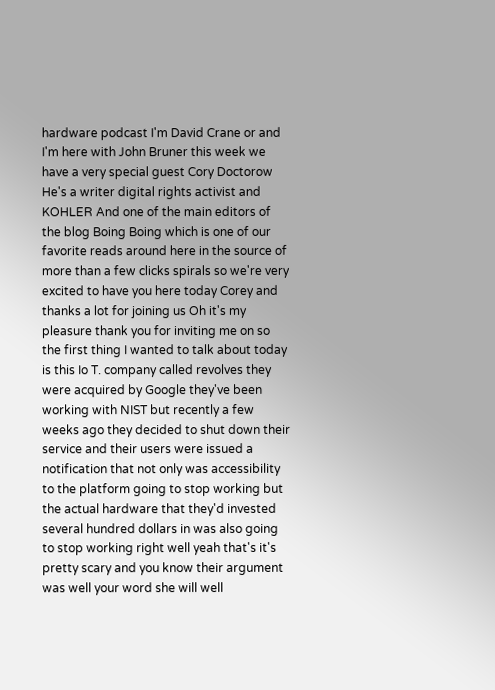hardware podcast I'm David Crane or and I'm here with John Bruner this week we have a very special guest Cory Doctorow He's a writer digital rights activist and KOHLER And one of the main editors of the blog Boing Boing which is one of our favorite reads around here in the source of more than a few clicks spirals so we're very excited to have you here today Corey and thanks a lot for joining us Oh it's my pleasure thank you for inviting me on so the first thing I wanted to talk about today is this Io T. company called revolves they were acquired by Google they've been working with NIST but recently a few weeks ago they decided to shut down their service and their users were issued a notification that not only was accessibility to the platform going to stop working but the actual hardware that they'd invested several hundred dollars in was also going to stop working right well yeah that's it's pretty scary and you know their argument was well your word she will well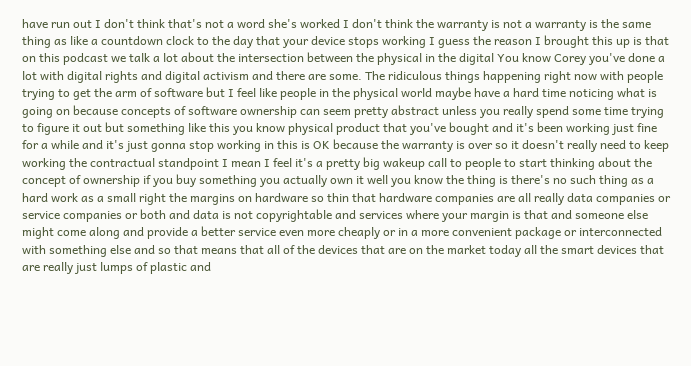have run out I don't think that's not a word she's worked I don't think the warranty is not a warranty is the same thing as like a countdown clock to the day that your device stops working I guess the reason I brought this up is that on this podcast we talk a lot about the intersection between the physical in the digital You know Corey you've done a lot with digital rights and digital activism and there are some. The ridiculous things happening right now with people trying to get the arm of software but I feel like people in the physical world maybe have a hard time noticing what is going on because concepts of software ownership can seem pretty abstract unless you really spend some time trying to figure it out but something like this you know physical product that you've bought and it's been working just fine for a while and it's just gonna stop working in this is OK because the warranty is over so it doesn't really need to keep working the contractual standpoint I mean I feel it's a pretty big wakeup call to people to start thinking about the concept of ownership if you buy something you actually own it well you know the thing is there's no such thing as a hard work as a small right the margins on hardware so thin that hardware companies are all really data companies or service companies or both and data is not copyrightable and services where your margin is that and someone else might come along and provide a better service even more cheaply or in a more convenient package or interconnected with something else and so that means that all of the devices that are on the market today all the smart devices that are really just lumps of plastic and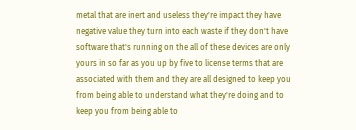metal that are inert and useless they're impact they have negative value they turn into each waste if they don't have software that's running on the all of these devices are only yours in so far as you up by five to license terms that are associated with them and they are all designed to keep you from being able to understand what they're doing and to keep you from being able to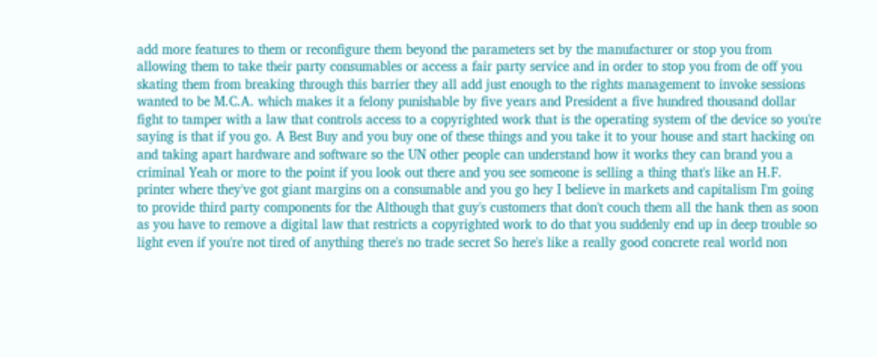add more features to them or reconfigure them beyond the parameters set by the manufacturer or stop you from allowing them to take their party consumables or access a fair party service and in order to stop you from de off you skating them from breaking through this barrier they all add just enough to the rights management to invoke sessions wanted to be M.C.A. which makes it a felony punishable by five years and President a five hundred thousand dollar fight to tamper with a law that controls access to a copyrighted work that is the operating system of the device so you're saying is that if you go. A Best Buy and you buy one of these things and you take it to your house and start hacking on and taking apart hardware and software so the UN other people can understand how it works they can brand you a criminal Yeah or more to the point if you look out there and you see someone is selling a thing that's like an H.F. printer where they've got giant margins on a consumable and you go hey I believe in markets and capitalism I'm going to provide third party components for the Although that guy's customers that don't couch them all the hank then as soon as you have to remove a digital law that restricts a copyrighted work to do that you suddenly end up in deep trouble so light even if you're not tired of anything there's no trade secret So here's like a really good concrete real world non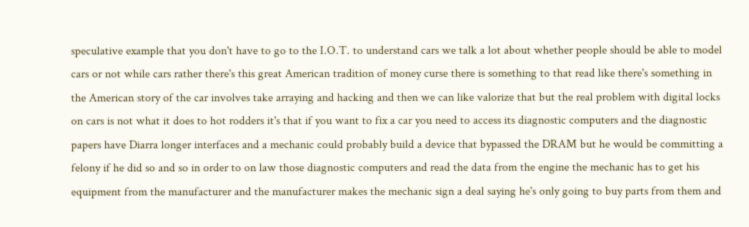speculative example that you don't have to go to the I.O.T. to understand cars we talk a lot about whether people should be able to model cars or not while cars rather there's this great American tradition of money curse there is something to that read like there's something in the American story of the car involves take arraying and hacking and then we can like valorize that but the real problem with digital locks on cars is not what it does to hot rodders it's that if you want to fix a car you need to access its diagnostic computers and the diagnostic papers have Diarra longer interfaces and a mechanic could probably build a device that bypassed the DRAM but he would be committing a felony if he did so and so in order to on law those diagnostic computers and read the data from the engine the mechanic has to get his equipment from the manufacturer and the manufacturer makes the mechanic sign a deal saying he's only going to buy parts from them and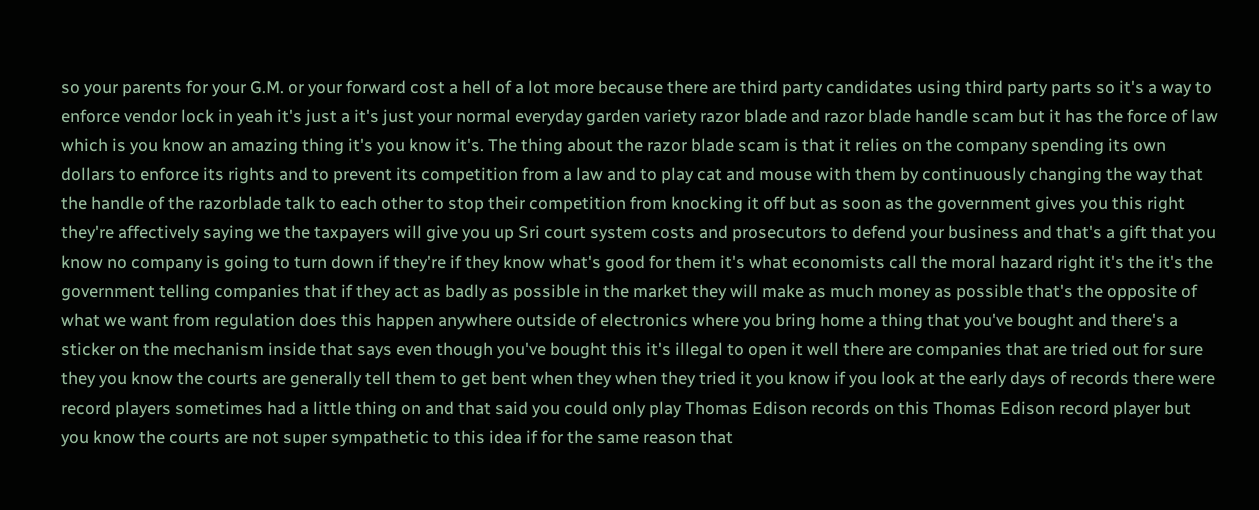so your parents for your G.M. or your forward cost a hell of a lot more because there are third party candidates using third party parts so it's a way to enforce vendor lock in yeah it's just a it's just your normal everyday garden variety razor blade and razor blade handle scam but it has the force of law which is you know an amazing thing it's you know it's. The thing about the razor blade scam is that it relies on the company spending its own dollars to enforce its rights and to prevent its competition from a law and to play cat and mouse with them by continuously changing the way that the handle of the razorblade talk to each other to stop their competition from knocking it off but as soon as the government gives you this right they're affectively saying we the taxpayers will give you up Sri court system costs and prosecutors to defend your business and that's a gift that you know no company is going to turn down if they're if they know what's good for them it's what economists call the moral hazard right it's the it's the government telling companies that if they act as badly as possible in the market they will make as much money as possible that's the opposite of what we want from regulation does this happen anywhere outside of electronics where you bring home a thing that you've bought and there's a sticker on the mechanism inside that says even though you've bought this it's illegal to open it well there are companies that are tried out for sure they you know the courts are generally tell them to get bent when they when they tried it you know if you look at the early days of records there were record players sometimes had a little thing on and that said you could only play Thomas Edison records on this Thomas Edison record player but you know the courts are not super sympathetic to this idea if for the same reason that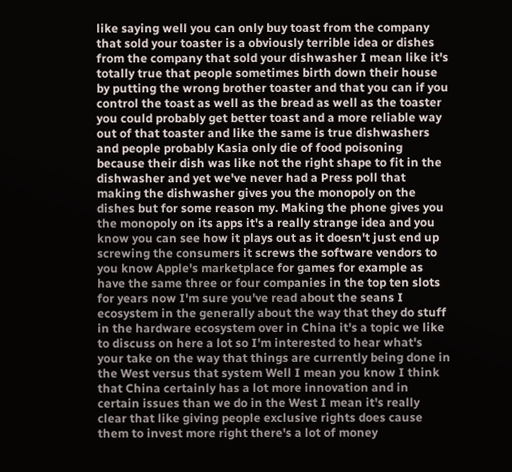like saying well you can only buy toast from the company that sold your toaster is a obviously terrible idea or dishes from the company that sold your dishwasher I mean like it's totally true that people sometimes birth down their house by putting the wrong brother toaster and that you can if you control the toast as well as the bread as well as the toaster you could probably get better toast and a more reliable way out of that toaster and like the same is true dishwashers and people probably Kasia only die of food poisoning because their dish was like not the right shape to fit in the dishwasher and yet we've never had a Press poll that making the dishwasher gives you the monopoly on the dishes but for some reason my. Making the phone gives you the monopoly on its apps it's a really strange idea and you know you can see how it plays out as it doesn't just end up screwing the consumers it screws the software vendors to you know Apple's marketplace for games for example as have the same three or four companies in the top ten slots for years now I'm sure you've read about the seans I ecosystem in the generally about the way that they do stuff in the hardware ecosystem over in China it's a topic we like to discuss on here a lot so I'm interested to hear what's your take on the way that things are currently being done in the West versus that system Well I mean you know I think that China certainly has a lot more innovation and in certain issues than we do in the West I mean it's really clear that like giving people exclusive rights does cause them to invest more right there's a lot of money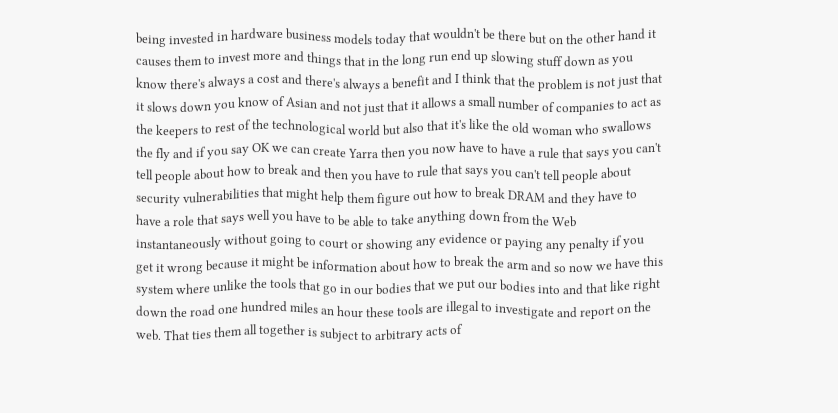being invested in hardware business models today that wouldn't be there but on the other hand it causes them to invest more and things that in the long run end up slowing stuff down as you know there's always a cost and there's always a benefit and I think that the problem is not just that it slows down you know of Asian and not just that it allows a small number of companies to act as the keepers to rest of the technological world but also that it's like the old woman who swallows the fly and if you say OK we can create Yarra then you now have to have a rule that says you can't tell people about how to break and then you have to rule that says you can't tell people about security vulnerabilities that might help them figure out how to break DRAM and they have to have a role that says well you have to be able to take anything down from the Web instantaneously without going to court or showing any evidence or paying any penalty if you get it wrong because it might be information about how to break the arm and so now we have this system where unlike the tools that go in our bodies that we put our bodies into and that like right down the road one hundred miles an hour these tools are illegal to investigate and report on the web. That ties them all together is subject to arbitrary acts of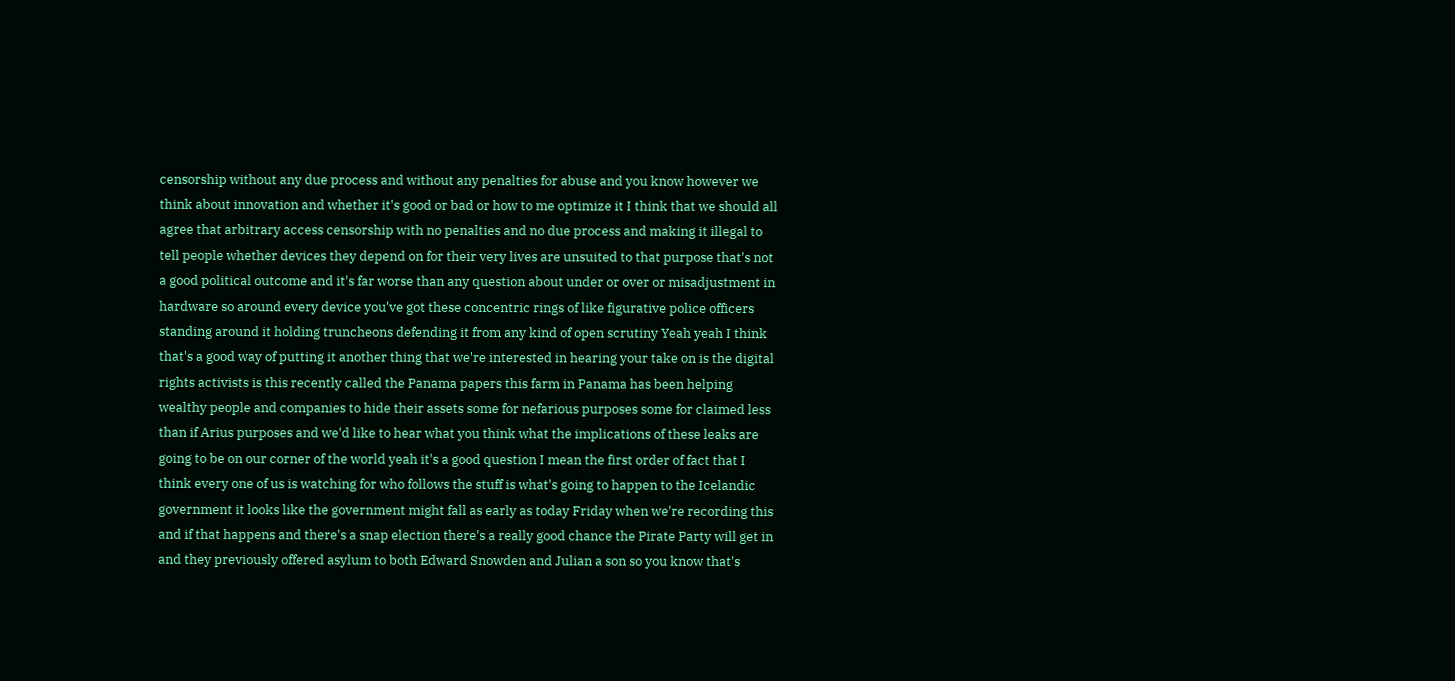censorship without any due process and without any penalties for abuse and you know however we think about innovation and whether it's good or bad or how to me optimize it I think that we should all agree that arbitrary access censorship with no penalties and no due process and making it illegal to tell people whether devices they depend on for their very lives are unsuited to that purpose that's not a good political outcome and it's far worse than any question about under or over or misadjustment in hardware so around every device you've got these concentric rings of like figurative police officers standing around it holding truncheons defending it from any kind of open scrutiny Yeah yeah I think that's a good way of putting it another thing that we're interested in hearing your take on is the digital rights activists is this recently called the Panama papers this farm in Panama has been helping wealthy people and companies to hide their assets some for nefarious purposes some for claimed less than if Arius purposes and we'd like to hear what you think what the implications of these leaks are going to be on our corner of the world yeah it's a good question I mean the first order of fact that I think every one of us is watching for who follows the stuff is what's going to happen to the Icelandic government it looks like the government might fall as early as today Friday when we're recording this and if that happens and there's a snap election there's a really good chance the Pirate Party will get in and they previously offered asylum to both Edward Snowden and Julian a son so you know that's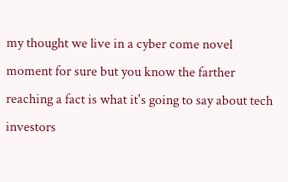my thought we live in a cyber come novel moment for sure but you know the farther reaching a fact is what it's going to say about tech investors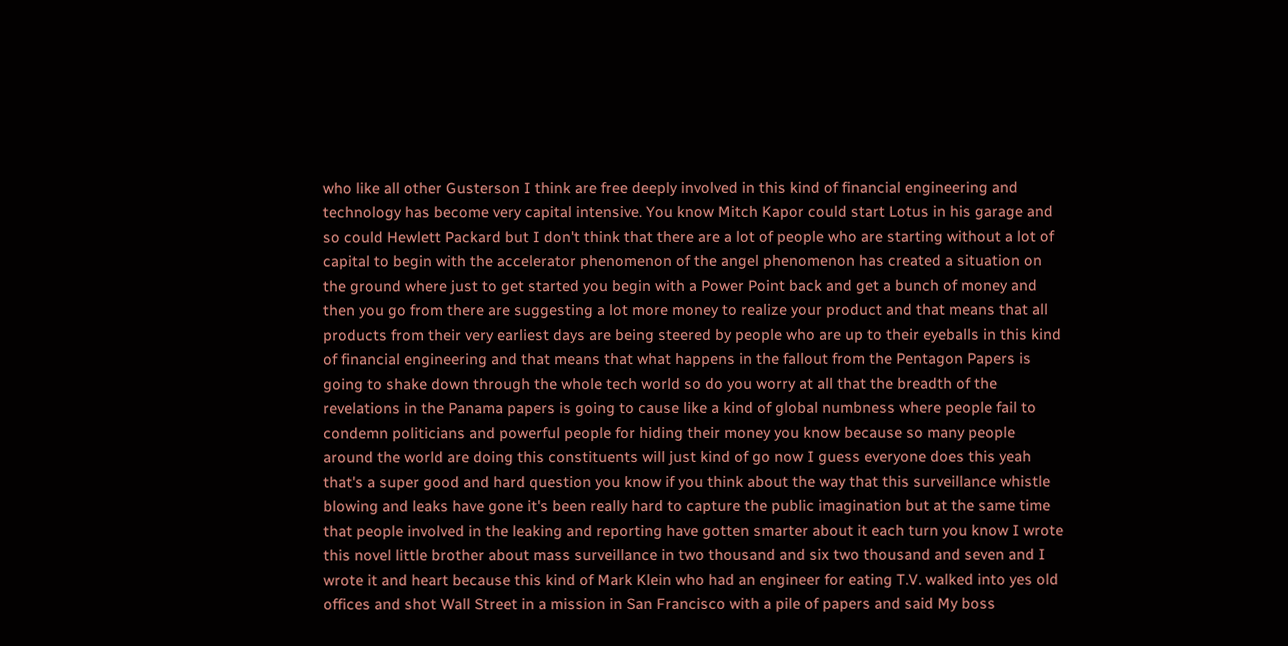who like all other Gusterson I think are free deeply involved in this kind of financial engineering and technology has become very capital intensive. You know Mitch Kapor could start Lotus in his garage and so could Hewlett Packard but I don't think that there are a lot of people who are starting without a lot of capital to begin with the accelerator phenomenon of the angel phenomenon has created a situation on the ground where just to get started you begin with a Power Point back and get a bunch of money and then you go from there are suggesting a lot more money to realize your product and that means that all products from their very earliest days are being steered by people who are up to their eyeballs in this kind of financial engineering and that means that what happens in the fallout from the Pentagon Papers is going to shake down through the whole tech world so do you worry at all that the breadth of the revelations in the Panama papers is going to cause like a kind of global numbness where people fail to condemn politicians and powerful people for hiding their money you know because so many people around the world are doing this constituents will just kind of go now I guess everyone does this yeah that's a super good and hard question you know if you think about the way that this surveillance whistle blowing and leaks have gone it's been really hard to capture the public imagination but at the same time that people involved in the leaking and reporting have gotten smarter about it each turn you know I wrote this novel little brother about mass surveillance in two thousand and six two thousand and seven and I wrote it and heart because this kind of Mark Klein who had an engineer for eating T.V. walked into yes old offices and shot Wall Street in a mission in San Francisco with a pile of papers and said My boss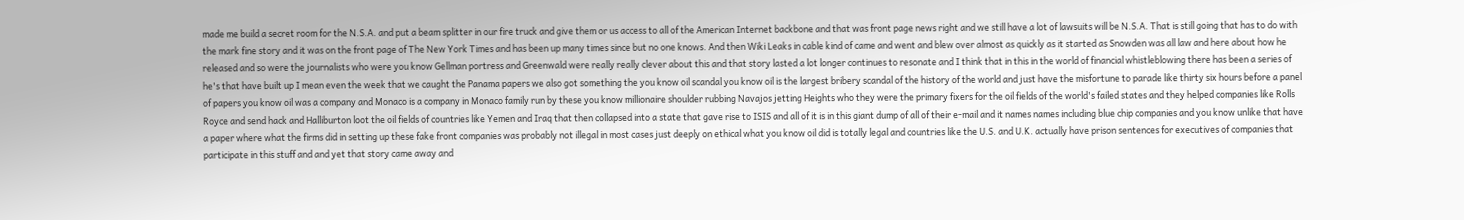made me build a secret room for the N.S.A. and put a beam splitter in our fire truck and give them or us access to all of the American Internet backbone and that was front page news right and we still have a lot of lawsuits will be N.S.A. That is still going that has to do with the mark fine story and it was on the front page of The New York Times and has been up many times since but no one knows. And then Wiki Leaks in cable kind of came and went and blew over almost as quickly as it started as Snowden was all law and here about how he released and so were the journalists who were you know Gellman portress and Greenwald were really really clever about this and that story lasted a lot longer continues to resonate and I think that in this in the world of financial whistleblowing there has been a series of he's that have built up I mean even the week that we caught the Panama papers we also got something the you know oil scandal you know oil is the largest bribery scandal of the history of the world and just have the misfortune to parade like thirty six hours before a panel of papers you know oil was a company and Monaco is a company in Monaco family run by these you know millionaire shoulder rubbing Navajos jetting Heights who they were the primary fixers for the oil fields of the world's failed states and they helped companies like Rolls Royce and send hack and Halliburton loot the oil fields of countries like Yemen and Iraq that then collapsed into a state that gave rise to ISIS and all of it is in this giant dump of all of their e-mail and it names names including blue chip companies and you know unlike that have a paper where what the firms did in setting up these fake front companies was probably not illegal in most cases just deeply on ethical what you know oil did is totally legal and countries like the U.S. and U.K. actually have prison sentences for executives of companies that participate in this stuff and and yet that story came away and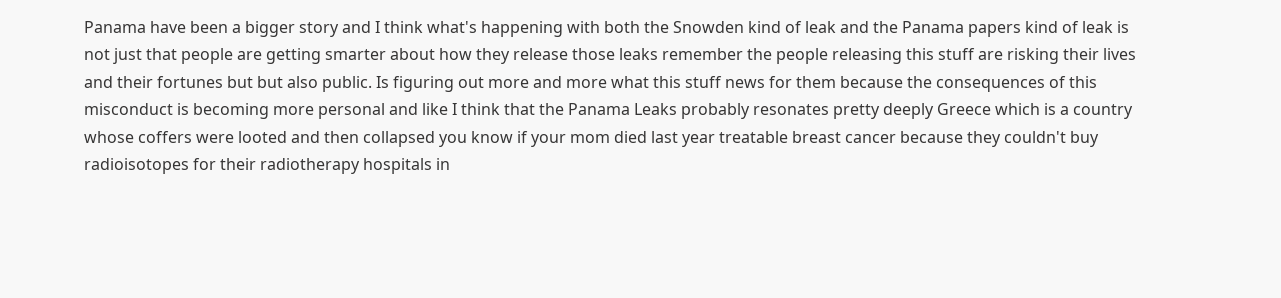Panama have been a bigger story and I think what's happening with both the Snowden kind of leak and the Panama papers kind of leak is not just that people are getting smarter about how they release those leaks remember the people releasing this stuff are risking their lives and their fortunes but but also public. Is figuring out more and more what this stuff news for them because the consequences of this misconduct is becoming more personal and like I think that the Panama Leaks probably resonates pretty deeply Greece which is a country whose coffers were looted and then collapsed you know if your mom died last year treatable breast cancer because they couldn't buy radioisotopes for their radiotherapy hospitals in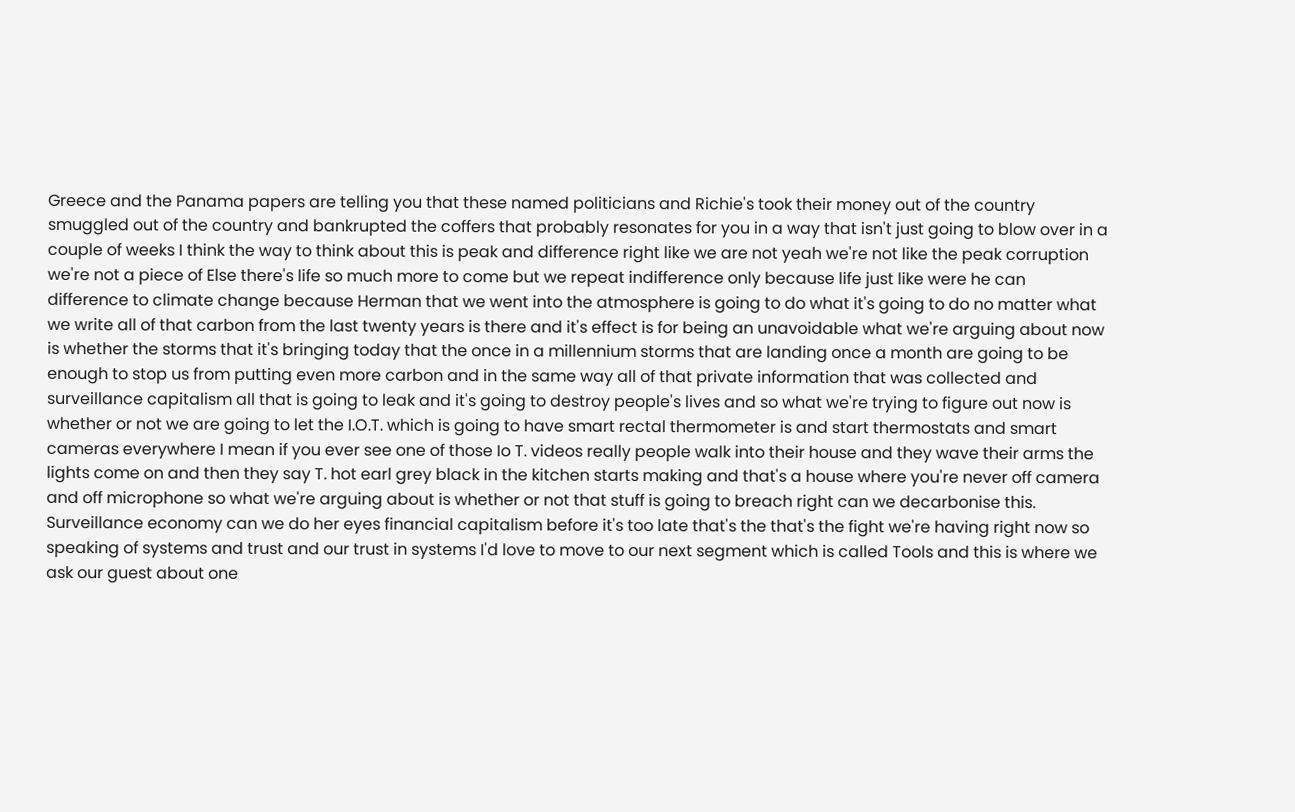Greece and the Panama papers are telling you that these named politicians and Richie's took their money out of the country smuggled out of the country and bankrupted the coffers that probably resonates for you in a way that isn't just going to blow over in a couple of weeks I think the way to think about this is peak and difference right like we are not yeah we're not like the peak corruption we're not a piece of Else there's life so much more to come but we repeat indifference only because life just like were he can difference to climate change because Herman that we went into the atmosphere is going to do what it's going to do no matter what we write all of that carbon from the last twenty years is there and it's effect is for being an unavoidable what we're arguing about now is whether the storms that it's bringing today that the once in a millennium storms that are landing once a month are going to be enough to stop us from putting even more carbon and in the same way all of that private information that was collected and surveillance capitalism all that is going to leak and it's going to destroy people's lives and so what we're trying to figure out now is whether or not we are going to let the I.O.T. which is going to have smart rectal thermometer is and start thermostats and smart cameras everywhere I mean if you ever see one of those Io T. videos really people walk into their house and they wave their arms the lights come on and then they say T. hot earl grey black in the kitchen starts making and that's a house where you're never off camera and off microphone so what we're arguing about is whether or not that stuff is going to breach right can we decarbonise this. Surveillance economy can we do her eyes financial capitalism before it's too late that's the that's the fight we're having right now so speaking of systems and trust and our trust in systems I'd love to move to our next segment which is called Tools and this is where we ask our guest about one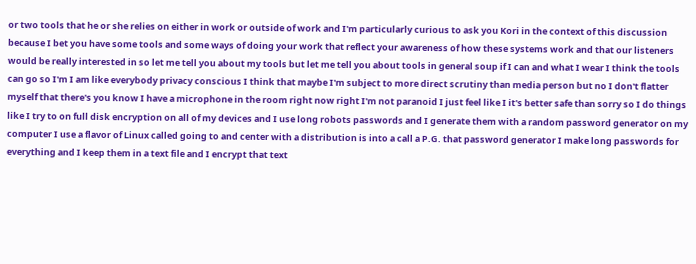or two tools that he or she relies on either in work or outside of work and I'm particularly curious to ask you Kori in the context of this discussion because I bet you have some tools and some ways of doing your work that reflect your awareness of how these systems work and that our listeners would be really interested in so let me tell you about my tools but let me tell you about tools in general soup if I can and what I wear I think the tools can go so I'm I am like everybody privacy conscious I think that maybe I'm subject to more direct scrutiny than media person but no I don't flatter myself that there's you know I have a microphone in the room right now right I'm not paranoid I just feel like I it's better safe than sorry so I do things like I try to on full disk encryption on all of my devices and I use long robots passwords and I generate them with a random password generator on my computer I use a flavor of Linux called going to and center with a distribution is into a call a P.G. that password generator I make long passwords for everything and I keep them in a text file and I encrypt that text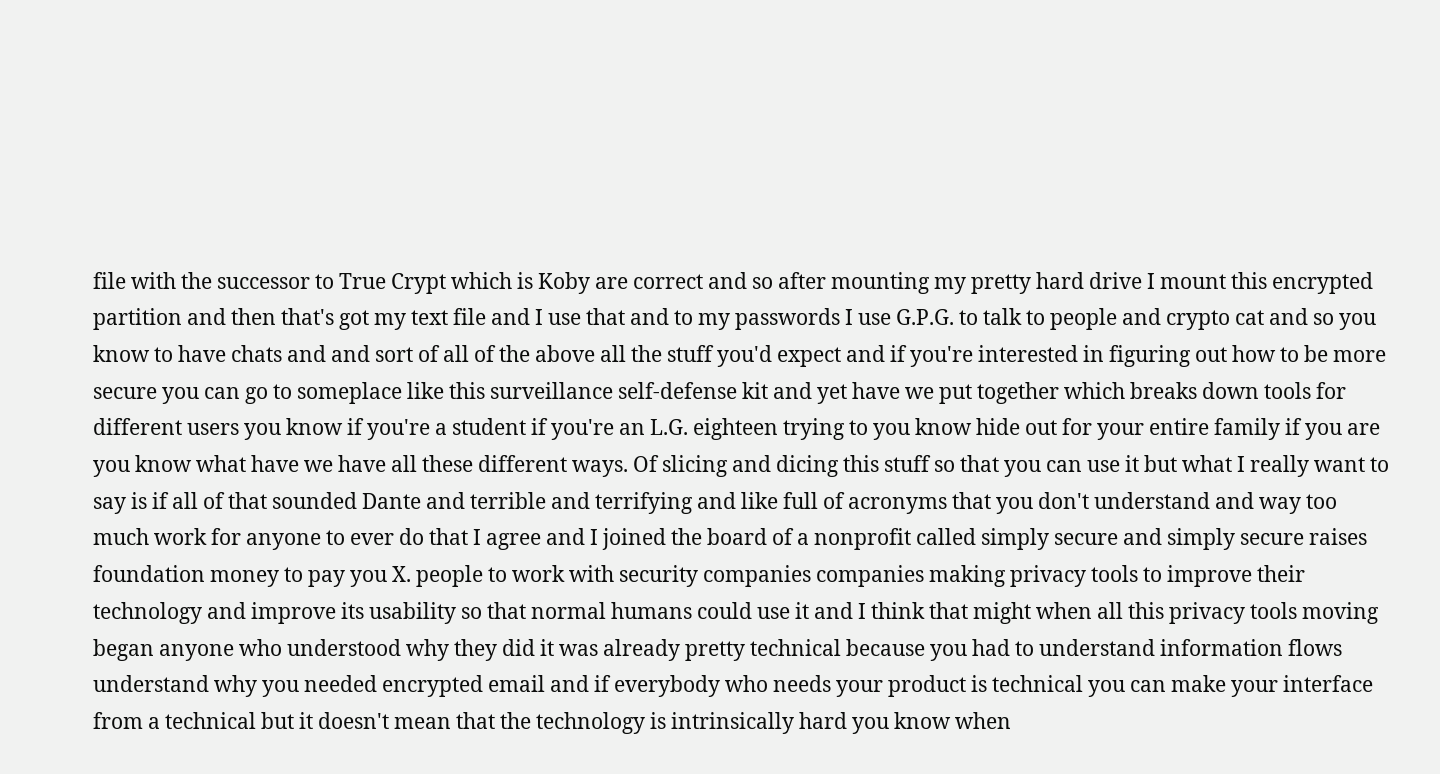file with the successor to True Crypt which is Koby are correct and so after mounting my pretty hard drive I mount this encrypted partition and then that's got my text file and I use that and to my passwords I use G.P.G. to talk to people and crypto cat and so you know to have chats and and sort of all of the above all the stuff you'd expect and if you're interested in figuring out how to be more secure you can go to someplace like this surveillance self-defense kit and yet have we put together which breaks down tools for different users you know if you're a student if you're an L.G. eighteen trying to you know hide out for your entire family if you are you know what have we have all these different ways. Of slicing and dicing this stuff so that you can use it but what I really want to say is if all of that sounded Dante and terrible and terrifying and like full of acronyms that you don't understand and way too much work for anyone to ever do that I agree and I joined the board of a nonprofit called simply secure and simply secure raises foundation money to pay you X. people to work with security companies companies making privacy tools to improve their technology and improve its usability so that normal humans could use it and I think that might when all this privacy tools moving began anyone who understood why they did it was already pretty technical because you had to understand information flows understand why you needed encrypted email and if everybody who needs your product is technical you can make your interface from a technical but it doesn't mean that the technology is intrinsically hard you know when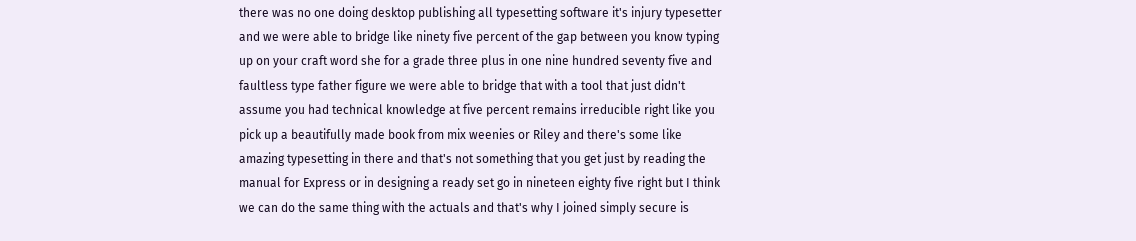there was no one doing desktop publishing all typesetting software it's injury typesetter and we were able to bridge like ninety five percent of the gap between you know typing up on your craft word she for a grade three plus in one nine hundred seventy five and faultless type father figure we were able to bridge that with a tool that just didn't assume you had technical knowledge at five percent remains irreducible right like you pick up a beautifully made book from mix weenies or Riley and there's some like amazing typesetting in there and that's not something that you get just by reading the manual for Express or in designing a ready set go in nineteen eighty five right but I think we can do the same thing with the actuals and that's why I joined simply secure is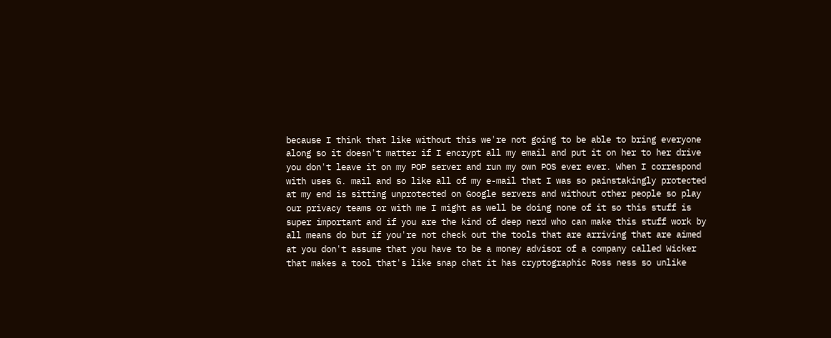because I think that like without this we're not going to be able to bring everyone along so it doesn't matter if I encrypt all my email and put it on her to her drive you don't leave it on my POP server and run my own POS ever ever. When I correspond with uses G. mail and so like all of my e-mail that I was so painstakingly protected at my end is sitting unprotected on Google servers and without other people so play our privacy teams or with me I might as well be doing none of it so this stuff is super important and if you are the kind of deep nerd who can make this stuff work by all means do but if you're not check out the tools that are arriving that are aimed at you don't assume that you have to be a money advisor of a company called Wicker that makes a tool that's like snap chat it has cryptographic Ross ness so unlike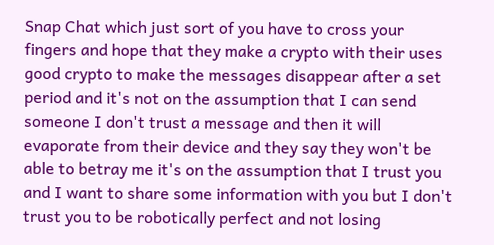Snap Chat which just sort of you have to cross your fingers and hope that they make a crypto with their uses good crypto to make the messages disappear after a set period and it's not on the assumption that I can send someone I don't trust a message and then it will evaporate from their device and they say they won't be able to betray me it's on the assumption that I trust you and I want to share some information with you but I don't trust you to be robotically perfect and not losing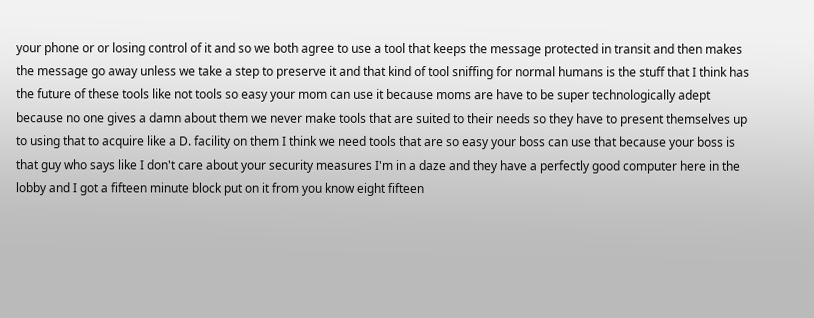your phone or or losing control of it and so we both agree to use a tool that keeps the message protected in transit and then makes the message go away unless we take a step to preserve it and that kind of tool sniffing for normal humans is the stuff that I think has the future of these tools like not tools so easy your mom can use it because moms are have to be super technologically adept because no one gives a damn about them we never make tools that are suited to their needs so they have to present themselves up to using that to acquire like a D. facility on them I think we need tools that are so easy your boss can use that because your boss is that guy who says like I don't care about your security measures I'm in a daze and they have a perfectly good computer here in the lobby and I got a fifteen minute block put on it from you know eight fifteen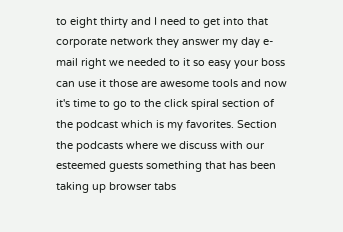to eight thirty and I need to get into that corporate network they answer my day e-mail right we needed to it so easy your boss can use it those are awesome tools and now it's time to go to the click spiral section of the podcast which is my favorites. Section the podcasts where we discuss with our esteemed guests something that has been taking up browser tabs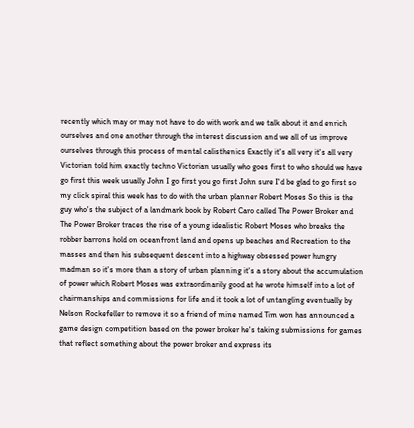recently which may or may not have to do with work and we talk about it and enrich ourselves and one another through the interest discussion and we all of us improve ourselves through this process of mental calisthenics Exactly it's all very it's all very Victorian told him exactly techno Victorian usually who goes first to who should we have go first this week usually John I go first you go first John sure I'd be glad to go first so my click spiral this week has to do with the urban planner Robert Moses So this is the guy who's the subject of a landmark book by Robert Caro called The Power Broker and The Power Broker traces the rise of a young idealistic Robert Moses who breaks the robber barrons hold on oceanfront land and opens up beaches and Recreation to the masses and then his subsequent descent into a highway obsessed power hungry madman so it's more than a story of urban planning it's a story about the accumulation of power which Robert Moses was extraordinarily good at he wrote himself into a lot of chairmanships and commissions for life and it took a lot of untangling eventually by Nelson Rockefeller to remove it so a friend of mine named Tim won has announced a game design competition based on the power broker he's taking submissions for games that reflect something about the power broker and express its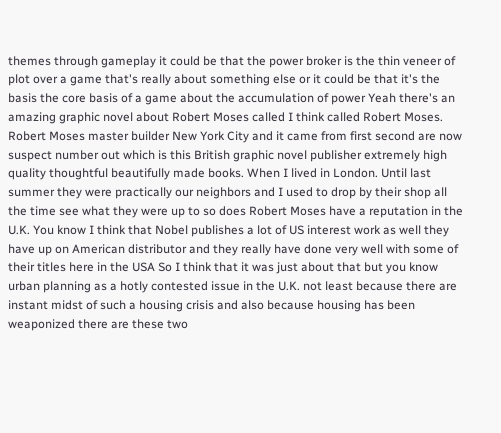themes through gameplay it could be that the power broker is the thin veneer of plot over a game that's really about something else or it could be that it's the basis the core basis of a game about the accumulation of power Yeah there's an amazing graphic novel about Robert Moses called I think called Robert Moses. Robert Moses master builder New York City and it came from first second are now suspect number out which is this British graphic novel publisher extremely high quality thoughtful beautifully made books. When I lived in London. Until last summer they were practically our neighbors and I used to drop by their shop all the time see what they were up to so does Robert Moses have a reputation in the U.K. You know I think that Nobel publishes a lot of US interest work as well they have up on American distributor and they really have done very well with some of their titles here in the USA So I think that it was just about that but you know urban planning as a hotly contested issue in the U.K. not least because there are instant midst of such a housing crisis and also because housing has been weaponized there are these two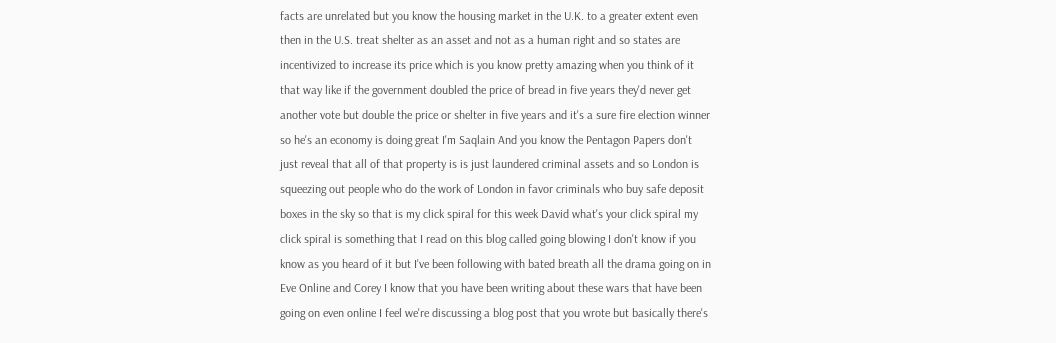facts are unrelated but you know the housing market in the U.K. to a greater extent even then in the U.S. treat shelter as an asset and not as a human right and so states are incentivized to increase its price which is you know pretty amazing when you think of it that way like if the government doubled the price of bread in five years they'd never get another vote but double the price or shelter in five years and it's a sure fire election winner so he's an economy is doing great I'm Saqlain And you know the Pentagon Papers don't just reveal that all of that property is is just laundered criminal assets and so London is squeezing out people who do the work of London in favor criminals who buy safe deposit boxes in the sky so that is my click spiral for this week David what's your click spiral my click spiral is something that I read on this blog called going blowing I don't know if you know as you heard of it but I've been following with bated breath all the drama going on in Eve Online and Corey I know that you have been writing about these wars that have been going on even online I feel we're discussing a blog post that you wrote but basically there's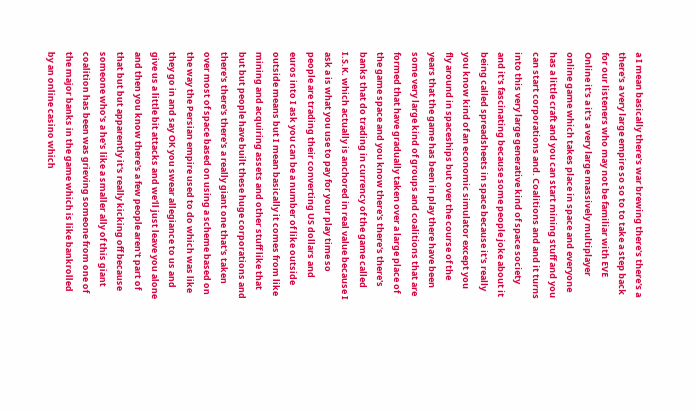a I mean basically there's war brewing there's there's a there's a very large empire so so to to take a step back for our listeners who may not be familiar with EVE Online it's a it's a very large massively multiplayer online game which takes place in space and everyone has a little craft and you can start mining stuff and you can start corporations and. Coalitions and and it turns into this very large generative kind of space society and it's fascinating because some people joke about it being called spreadsheets in space because it's really you know kind of an economic simulator except you fly around in spaceships but over the course of the years that the game has been in play there have been some very large kind of groups and coalitions that are formed that have gradually taken over a large place of the game space and you know there's there's there's banks that do trading in currency of the game called I.S.K. which actually is anchored in real value because I ask a is what you use to pay for your play time so people are trading their converting US dollars and euros into I ask you can be a number of like outside outside means but I mean basically it comes from like mining and acquiring assets and other stuff like that but but people have built these huge corporations and there's there's there's a really giant one that's taken over most of space based on using a scheme based on the way the Persian empire used to do which was like they go in and say OK you swear allegiance to us and give us a little bit attacks and we'll just leave you alone and then you know there's a few people aren't part of that but but apparently it's really kicking off because someone who's a he's like a smaller ally of this giant coalition has been was grieving someone from one of the major banks in the game which is like bankrolled by an online casino which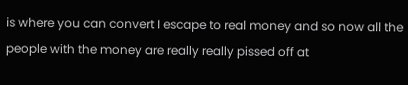is where you can convert I escape to real money and so now all the people with the money are really really pissed off at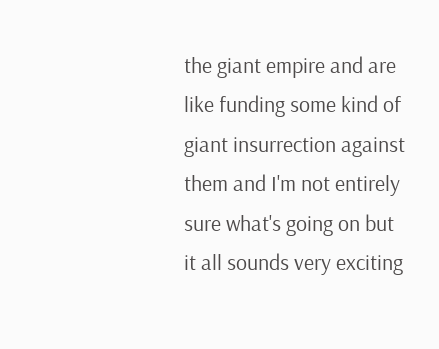the giant empire and are like funding some kind of giant insurrection against them and I'm not entirely sure what's going on but it all sounds very exciting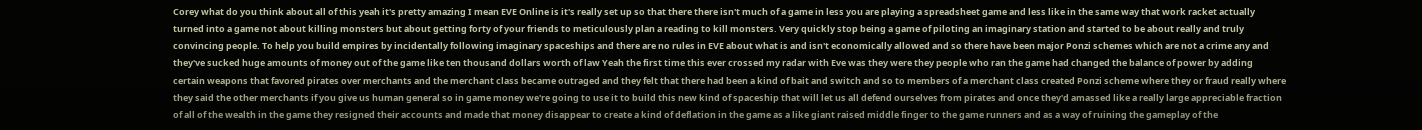Corey what do you think about all of this yeah it's pretty amazing I mean EVE Online is it's really set up so that there there isn't much of a game in less you are playing a spreadsheet game and less like in the same way that work racket actually turned into a game not about killing monsters but about getting forty of your friends to meticulously plan a reading to kill monsters. Very quickly stop being a game of piloting an imaginary station and started to be about really and truly convincing people. To help you build empires by incidentally following imaginary spaceships and there are no rules in EVE about what is and isn't economically allowed and so there have been major Ponzi schemes which are not a crime any and they've sucked huge amounts of money out of the game like ten thousand dollars worth of law Yeah the first time this ever crossed my radar with Eve was they were they people who ran the game had changed the balance of power by adding certain weapons that favored pirates over merchants and the merchant class became outraged and they felt that there had been a kind of bait and switch and so to members of a merchant class created Ponzi scheme where they or fraud really where they said the other merchants if you give us human general so in game money we're going to use it to build this new kind of spaceship that will let us all defend ourselves from pirates and once they'd amassed like a really large appreciable fraction of all of the wealth in the game they resigned their accounts and made that money disappear to create a kind of deflation in the game as a like giant raised middle finger to the game runners and as a way of ruining the gameplay of the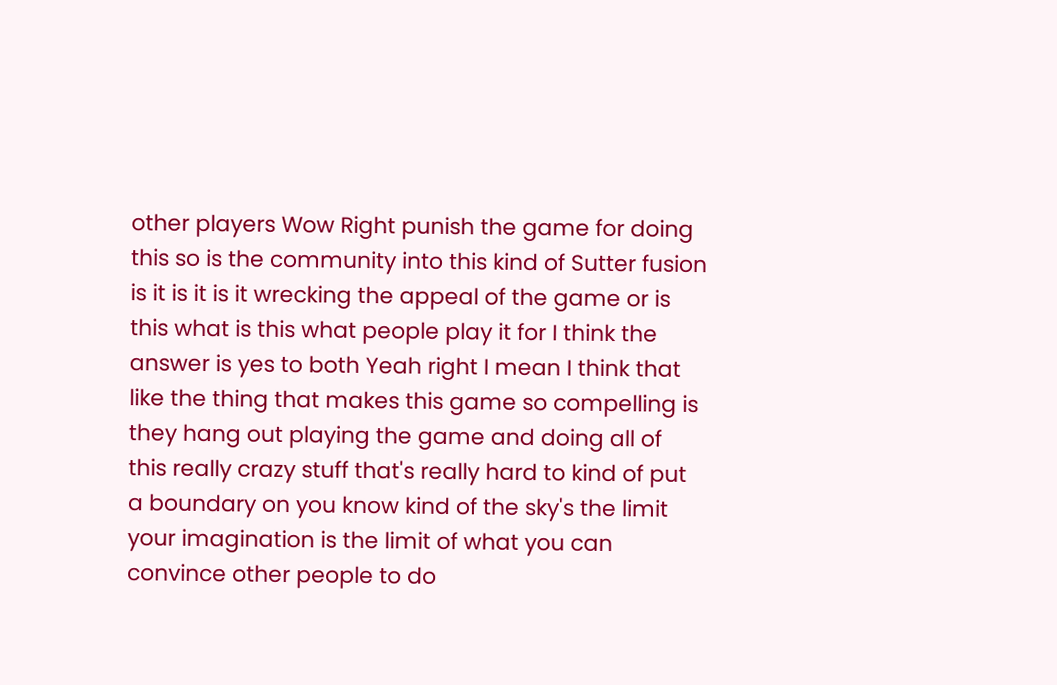other players Wow Right punish the game for doing this so is the community into this kind of Sutter fusion is it is it is it wrecking the appeal of the game or is this what is this what people play it for I think the answer is yes to both Yeah right I mean I think that like the thing that makes this game so compelling is they hang out playing the game and doing all of this really crazy stuff that's really hard to kind of put a boundary on you know kind of the sky's the limit your imagination is the limit of what you can convince other people to do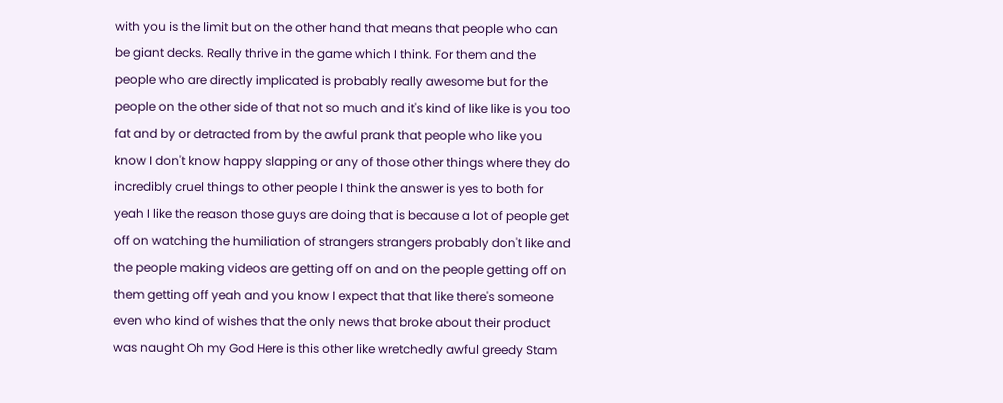with you is the limit but on the other hand that means that people who can be giant decks. Really thrive in the game which I think. For them and the people who are directly implicated is probably really awesome but for the people on the other side of that not so much and it's kind of like like is you too fat and by or detracted from by the awful prank that people who like you know I don't know happy slapping or any of those other things where they do incredibly cruel things to other people I think the answer is yes to both for yeah I like the reason those guys are doing that is because a lot of people get off on watching the humiliation of strangers strangers probably don't like and the people making videos are getting off on and on the people getting off on them getting off yeah and you know I expect that that like there's someone even who kind of wishes that the only news that broke about their product was naught Oh my God Here is this other like wretchedly awful greedy Stam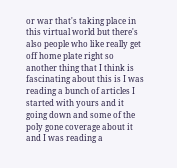or war that's taking place in this virtual world but there's also people who like really get off home plate right so another thing that I think is fascinating about this is I was reading a bunch of articles I started with yours and it going down and some of the poly gone coverage about it and I was reading a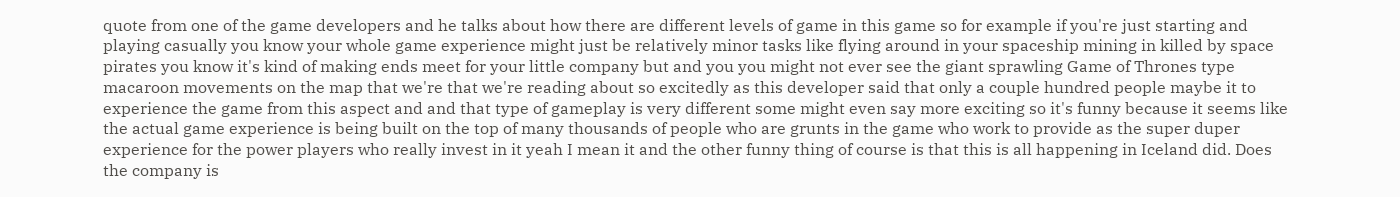quote from one of the game developers and he talks about how there are different levels of game in this game so for example if you're just starting and playing casually you know your whole game experience might just be relatively minor tasks like flying around in your spaceship mining in killed by space pirates you know it's kind of making ends meet for your little company but and you you might not ever see the giant sprawling Game of Thrones type macaroon movements on the map that we're that we're reading about so excitedly as this developer said that only a couple hundred people maybe it to experience the game from this aspect and and that type of gameplay is very different some might even say more exciting so it's funny because it seems like the actual game experience is being built on the top of many thousands of people who are grunts in the game who work to provide as the super duper experience for the power players who really invest in it yeah I mean it and the other funny thing of course is that this is all happening in Iceland did. Does the company is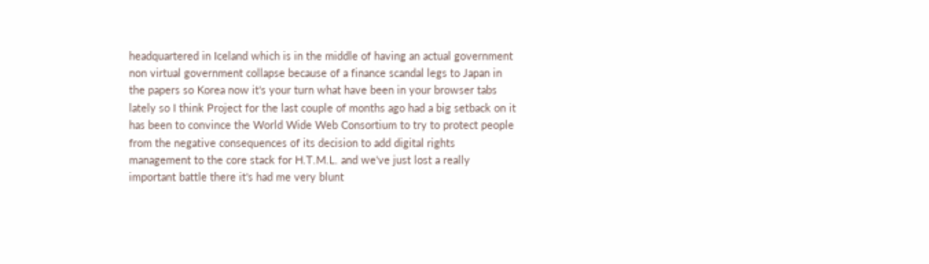headquartered in Iceland which is in the middle of having an actual government non virtual government collapse because of a finance scandal legs to Japan in the papers so Korea now it's your turn what have been in your browser tabs lately so I think Project for the last couple of months ago had a big setback on it has been to convince the World Wide Web Consortium to try to protect people from the negative consequences of its decision to add digital rights management to the core stack for H.T.M.L. and we've just lost a really important battle there it's had me very blunt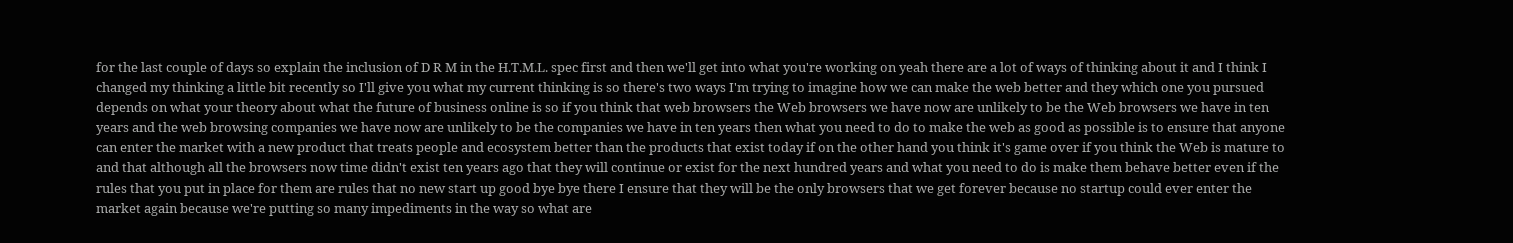for the last couple of days so explain the inclusion of D R M in the H.T.M.L. spec first and then we'll get into what you're working on yeah there are a lot of ways of thinking about it and I think I changed my thinking a little bit recently so I'll give you what my current thinking is so there's two ways I'm trying to imagine how we can make the web better and they which one you pursued depends on what your theory about what the future of business online is so if you think that web browsers the Web browsers we have now are unlikely to be the Web browsers we have in ten years and the web browsing companies we have now are unlikely to be the companies we have in ten years then what you need to do to make the web as good as possible is to ensure that anyone can enter the market with a new product that treats people and ecosystem better than the products that exist today if on the other hand you think it's game over if you think the Web is mature to and that although all the browsers now time didn't exist ten years ago that they will continue or exist for the next hundred years and what you need to do is make them behave better even if the rules that you put in place for them are rules that no new start up good bye bye there I ensure that they will be the only browsers that we get forever because no startup could ever enter the market again because we're putting so many impediments in the way so what are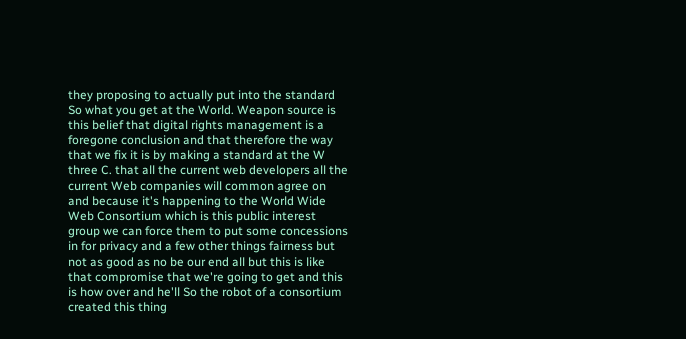they proposing to actually put into the standard So what you get at the World. Weapon source is this belief that digital rights management is a foregone conclusion and that therefore the way that we fix it is by making a standard at the W three C. that all the current web developers all the current Web companies will common agree on and because it's happening to the World Wide Web Consortium which is this public interest group we can force them to put some concessions in for privacy and a few other things fairness but not as good as no be our end all but this is like that compromise that we're going to get and this is how over and he'll So the robot of a consortium created this thing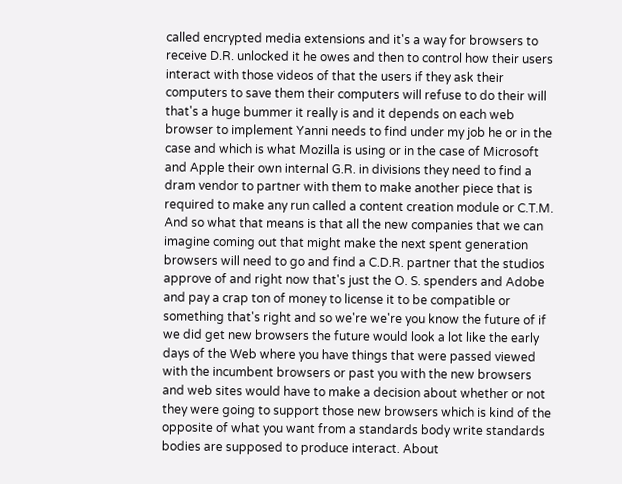called encrypted media extensions and it's a way for browsers to receive D.R. unlocked it he owes and then to control how their users interact with those videos of that the users if they ask their computers to save them their computers will refuse to do their will that's a huge bummer it really is and it depends on each web browser to implement Yanni needs to find under my job he or in the case and which is what Mozilla is using or in the case of Microsoft and Apple their own internal G.R. in divisions they need to find a dram vendor to partner with them to make another piece that is required to make any run called a content creation module or C.T.M. And so what that means is that all the new companies that we can imagine coming out that might make the next spent generation browsers will need to go and find a C.D.R. partner that the studios approve of and right now that's just the O. S. spenders and Adobe and pay a crap ton of money to license it to be compatible or something that's right and so we're we're you know the future of if we did get new browsers the future would look a lot like the early days of the Web where you have things that were passed viewed with the incumbent browsers or past you with the new browsers and web sites would have to make a decision about whether or not they were going to support those new browsers which is kind of the opposite of what you want from a standards body write standards bodies are supposed to produce interact. About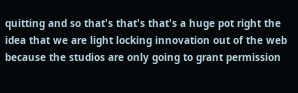quitting and so that's that's that's a huge pot right the idea that we are light locking innovation out of the web because the studios are only going to grant permission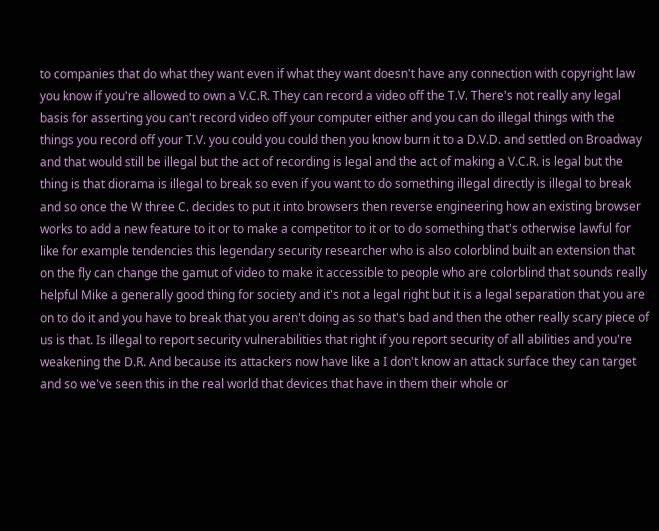to companies that do what they want even if what they want doesn't have any connection with copyright law you know if you're allowed to own a V.C.R. They can record a video off the T.V. There's not really any legal basis for asserting you can't record video off your computer either and you can do illegal things with the things you record off your T.V. you could you could then you know burn it to a D.V.D. and settled on Broadway and that would still be illegal but the act of recording is legal and the act of making a V.C.R. is legal but the thing is that diorama is illegal to break so even if you want to do something illegal directly is illegal to break and so once the W three C. decides to put it into browsers then reverse engineering how an existing browser works to add a new feature to it or to make a competitor to it or to do something that's otherwise lawful for like for example tendencies this legendary security researcher who is also colorblind built an extension that on the fly can change the gamut of video to make it accessible to people who are colorblind that sounds really helpful Mike a generally good thing for society and it's not a legal right but it is a legal separation that you are on to do it and you have to break that you aren't doing as so that's bad and then the other really scary piece of us is that. Is illegal to report security vulnerabilities that right if you report security of all abilities and you're weakening the D.R. And because its attackers now have like a I don't know an attack surface they can target and so we've seen this in the real world that devices that have in them their whole or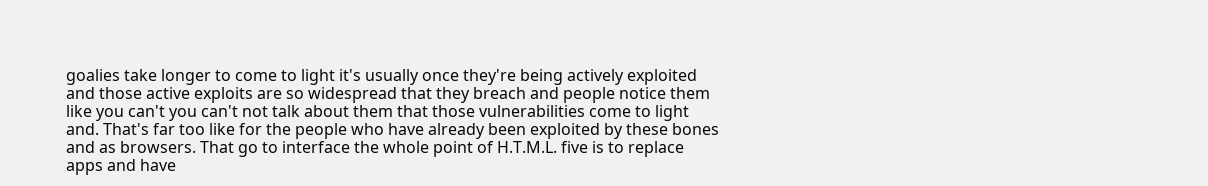goalies take longer to come to light it's usually once they're being actively exploited and those active exploits are so widespread that they breach and people notice them like you can't you can't not talk about them that those vulnerabilities come to light and. That's far too like for the people who have already been exploited by these bones and as browsers. That go to interface the whole point of H.T.M.L. five is to replace apps and have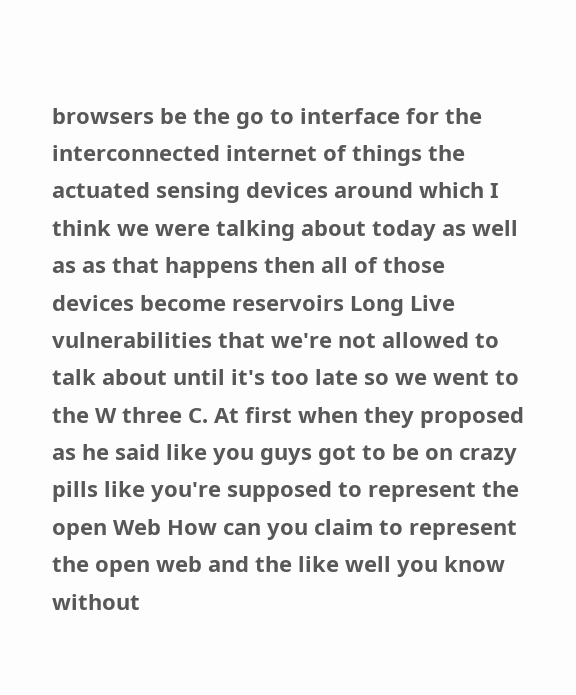browsers be the go to interface for the interconnected internet of things the actuated sensing devices around which I think we were talking about today as well as as that happens then all of those devices become reservoirs Long Live vulnerabilities that we're not allowed to talk about until it's too late so we went to the W three C. At first when they proposed as he said like you guys got to be on crazy pills like you're supposed to represent the open Web How can you claim to represent the open web and the like well you know without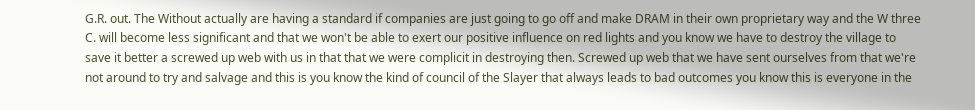G.R. out. The Without actually are having a standard if companies are just going to go off and make DRAM in their own proprietary way and the W three C. will become less significant and that we won't be able to exert our positive influence on red lights and you know we have to destroy the village to save it better a screwed up web with us in that that we were complicit in destroying then. Screwed up web that we have sent ourselves from that we're not around to try and salvage and this is you know the kind of council of the Slayer that always leads to bad outcomes you know this is everyone in the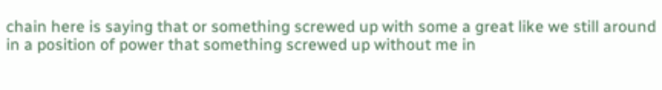chain here is saying that or something screwed up with some a great like we still around in a position of power that something screwed up without me in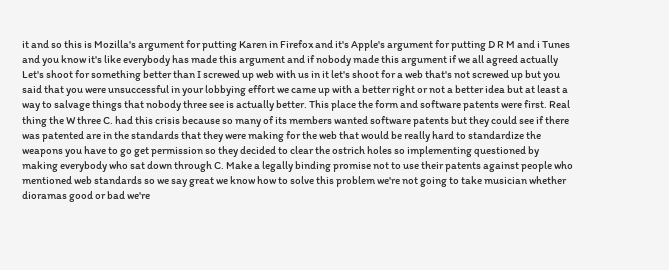it and so this is Mozilla's argument for putting Karen in Firefox and it's Apple's argument for putting D R M and i Tunes and you know it's like everybody has made this argument and if nobody made this argument if we all agreed actually Let's shoot for something better than I screwed up web with us in it let's shoot for a web that's not screwed up but you said that you were unsuccessful in your lobbying effort we came up with a better right or not a better idea but at least a way to salvage things that nobody three see is actually better. This place the form and software patents were first. Real thing the W three C. had this crisis because so many of its members wanted software patents but they could see if there was patented are in the standards that they were making for the web that would be really hard to standardize the weapons you have to go get permission so they decided to clear the ostrich holes so implementing questioned by making everybody who sat down through C. Make a legally binding promise not to use their patents against people who mentioned web standards so we say great we know how to solve this problem we're not going to take musician whether dioramas good or bad we're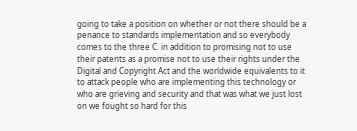going to take a position on whether or not there should be a penance to standards implementation and so everybody comes to the three C. in addition to promising not to use their patents as a promise not to use their rights under the Digital and Copyright Act and the worldwide equivalents to it to attack people who are implementing this technology or who are grieving and security and that was what we just lost on we fought so hard for this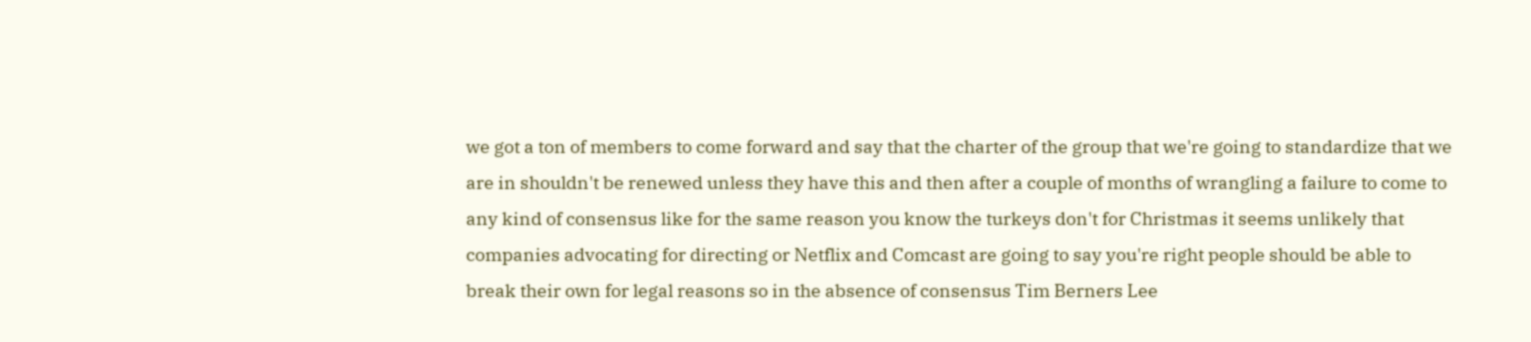we got a ton of members to come forward and say that the charter of the group that we're going to standardize that we are in shouldn't be renewed unless they have this and then after a couple of months of wrangling a failure to come to any kind of consensus like for the same reason you know the turkeys don't for Christmas it seems unlikely that companies advocating for directing or Netflix and Comcast are going to say you're right people should be able to break their own for legal reasons so in the absence of consensus Tim Berners Lee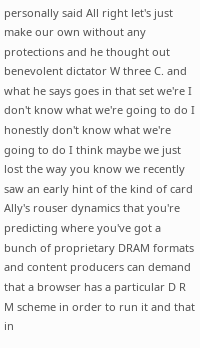personally said All right let's just make our own without any protections and he thought out benevolent dictator W three C. and what he says goes in that set we're I don't know what we're going to do I honestly don't know what we're going to do I think maybe we just lost the way you know we recently saw an early hint of the kind of card Ally's rouser dynamics that you're predicting where you've got a bunch of proprietary DRAM formats and content producers can demand that a browser has a particular D R M scheme in order to run it and that in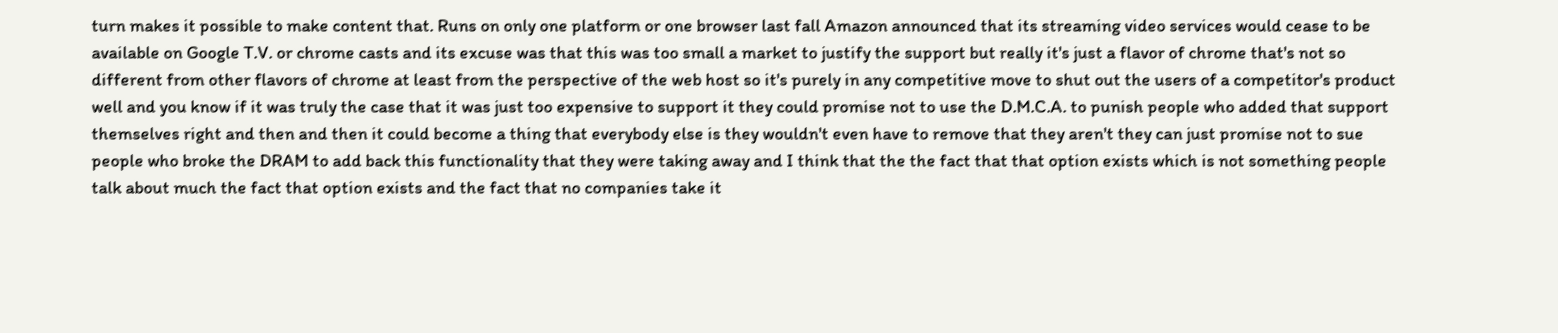turn makes it possible to make content that. Runs on only one platform or one browser last fall Amazon announced that its streaming video services would cease to be available on Google T.V. or chrome casts and its excuse was that this was too small a market to justify the support but really it's just a flavor of chrome that's not so different from other flavors of chrome at least from the perspective of the web host so it's purely in any competitive move to shut out the users of a competitor's product well and you know if it was truly the case that it was just too expensive to support it they could promise not to use the D.M.C.A. to punish people who added that support themselves right and then and then it could become a thing that everybody else is they wouldn't even have to remove that they aren't they can just promise not to sue people who broke the DRAM to add back this functionality that they were taking away and I think that the the fact that that option exists which is not something people talk about much the fact that option exists and the fact that no companies take it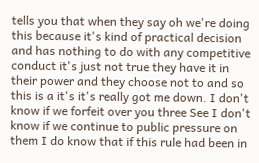tells you that when they say oh we're doing this because it's kind of practical decision and has nothing to do with any competitive conduct it's just not true they have it in their power and they choose not to and so this is a it's it's really got me down. I don't know if we forfeit over you three See I don't know if we continue to public pressure on them I do know that if this rule had been in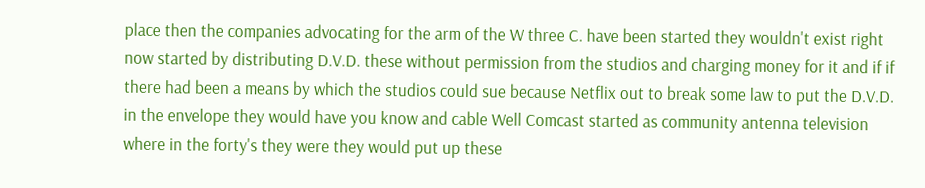place then the companies advocating for the arm of the W three C. have been started they wouldn't exist right now started by distributing D.V.D. these without permission from the studios and charging money for it and if if there had been a means by which the studios could sue because Netflix out to break some law to put the D.V.D. in the envelope they would have you know and cable Well Comcast started as community antenna television where in the forty's they were they would put up these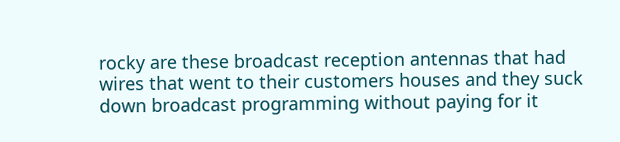rocky are these broadcast reception antennas that had wires that went to their customers houses and they suck down broadcast programming without paying for it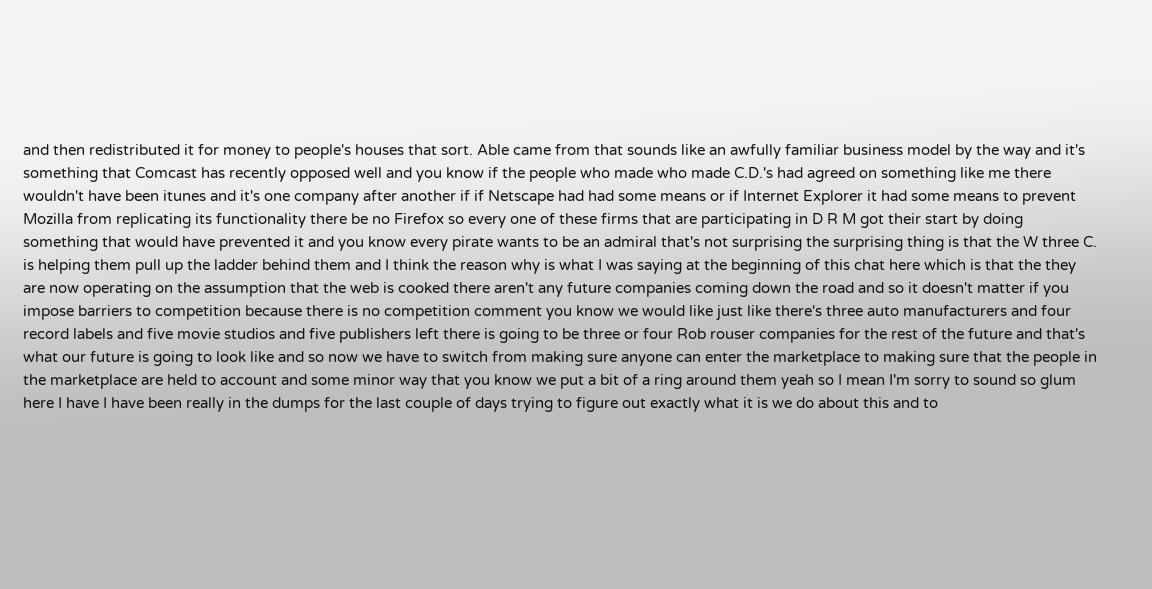and then redistributed it for money to people's houses that sort. Able came from that sounds like an awfully familiar business model by the way and it's something that Comcast has recently opposed well and you know if the people who made who made C.D.'s had agreed on something like me there wouldn't have been itunes and it's one company after another if if Netscape had had some means or if Internet Explorer it had some means to prevent Mozilla from replicating its functionality there be no Firefox so every one of these firms that are participating in D R M got their start by doing something that would have prevented it and you know every pirate wants to be an admiral that's not surprising the surprising thing is that the W three C. is helping them pull up the ladder behind them and I think the reason why is what I was saying at the beginning of this chat here which is that the they are now operating on the assumption that the web is cooked there aren't any future companies coming down the road and so it doesn't matter if you impose barriers to competition because there is no competition comment you know we would like just like there's three auto manufacturers and four record labels and five movie studios and five publishers left there is going to be three or four Rob rouser companies for the rest of the future and that's what our future is going to look like and so now we have to switch from making sure anyone can enter the marketplace to making sure that the people in the marketplace are held to account and some minor way that you know we put a bit of a ring around them yeah so I mean I'm sorry to sound so glum here I have I have been really in the dumps for the last couple of days trying to figure out exactly what it is we do about this and to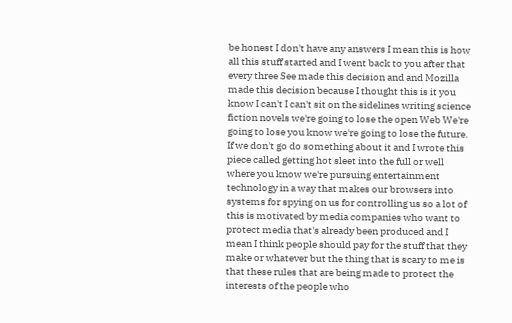be honest I don't have any answers I mean this is how all this stuff started and I went back to you after that every three See made this decision and and Mozilla made this decision because I thought this is it you know I can't I can't sit on the sidelines writing science fiction novels we're going to lose the open Web We're going to lose you know we're going to lose the future. If we don't go do something about it and I wrote this piece called getting hot sleet into the full or well where you know we're pursuing entertainment technology in a way that makes our browsers into systems for spying on us for controlling us so a lot of this is motivated by media companies who want to protect media that's already been produced and I mean I think people should pay for the stuff that they make or whatever but the thing that is scary to me is that these rules that are being made to protect the interests of the people who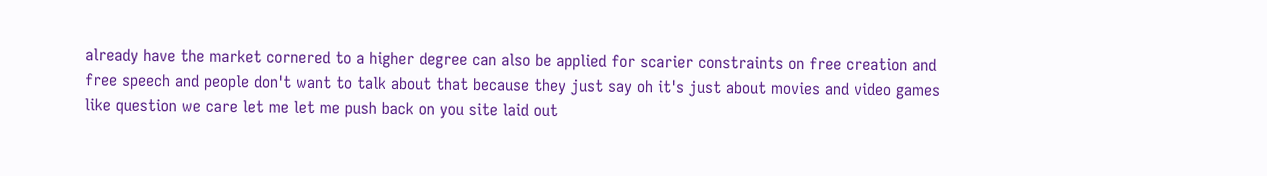already have the market cornered to a higher degree can also be applied for scarier constraints on free creation and free speech and people don't want to talk about that because they just say oh it's just about movies and video games like question we care let me let me push back on you site laid out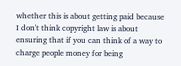whether this is about getting paid because I don't think copyright law is about ensuring that if you can think of a way to charge people money for being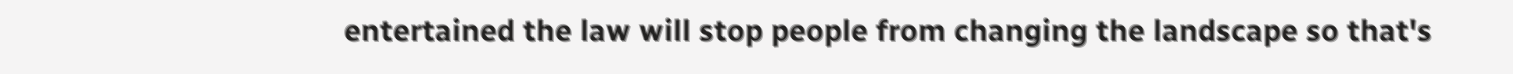entertained the law will stop people from changing the landscape so that's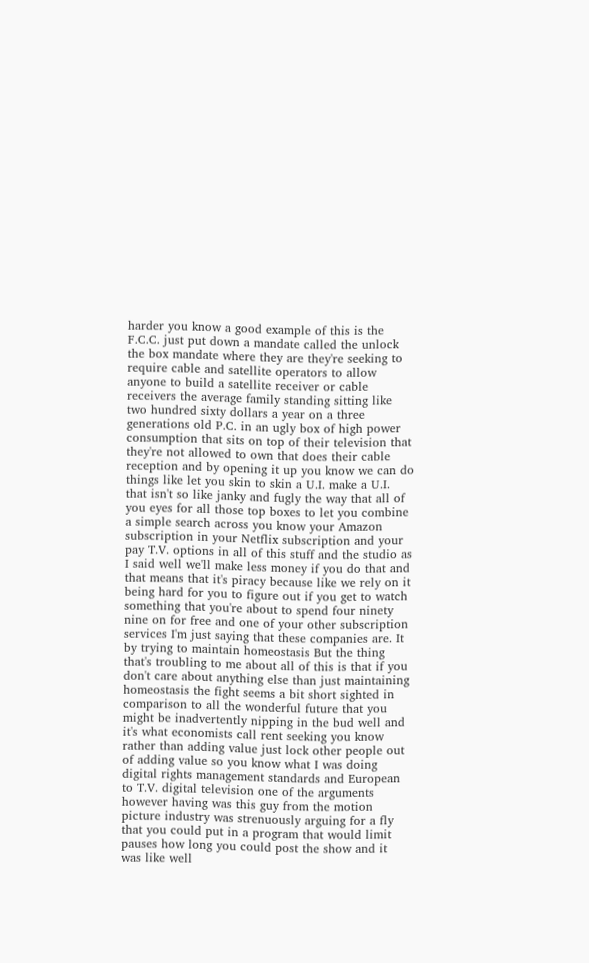harder you know a good example of this is the F.C.C. just put down a mandate called the unlock the box mandate where they are they're seeking to require cable and satellite operators to allow anyone to build a satellite receiver or cable receivers the average family standing sitting like two hundred sixty dollars a year on a three generations old P.C. in an ugly box of high power consumption that sits on top of their television that they're not allowed to own that does their cable reception and by opening it up you know we can do things like let you skin to skin a U.I. make a U.I. that isn't so like janky and fugly the way that all of you eyes for all those top boxes to let you combine a simple search across you know your Amazon subscription in your Netflix subscription and your pay T.V. options in all of this stuff and the studio as I said well we'll make less money if you do that and that means that it's piracy because like we rely on it being hard for you to figure out if you get to watch something that you're about to spend four ninety nine on for free and one of your other subscription services I'm just saying that these companies are. It by trying to maintain homeostasis But the thing that's troubling to me about all of this is that if you don't care about anything else than just maintaining homeostasis the fight seems a bit short sighted in comparison to all the wonderful future that you might be inadvertently nipping in the bud well and it's what economists call rent seeking you know rather than adding value just lock other people out of adding value so you know what I was doing digital rights management standards and European to T.V. digital television one of the arguments however having was this guy from the motion picture industry was strenuously arguing for a fly that you could put in a program that would limit pauses how long you could post the show and it was like well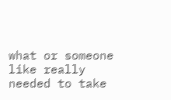what or someone like really needed to take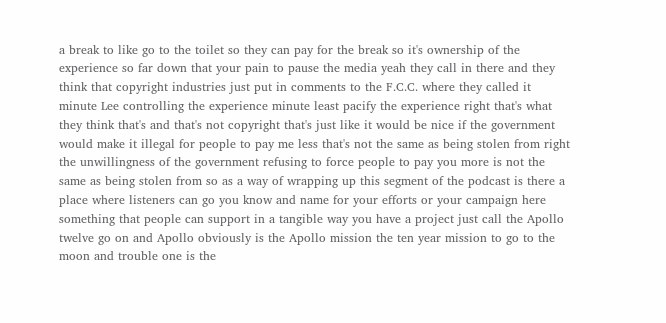a break to like go to the toilet so they can pay for the break so it's ownership of the experience so far down that your pain to pause the media yeah they call in there and they think that copyright industries just put in comments to the F.C.C. where they called it minute Lee controlling the experience minute least pacify the experience right that's what they think that's and that's not copyright that's just like it would be nice if the government would make it illegal for people to pay me less that's not the same as being stolen from right the unwillingness of the government refusing to force people to pay you more is not the same as being stolen from so as a way of wrapping up this segment of the podcast is there a place where listeners can go you know and name for your efforts or your campaign here something that people can support in a tangible way you have a project just call the Apollo twelve go on and Apollo obviously is the Apollo mission the ten year mission to go to the moon and trouble one is the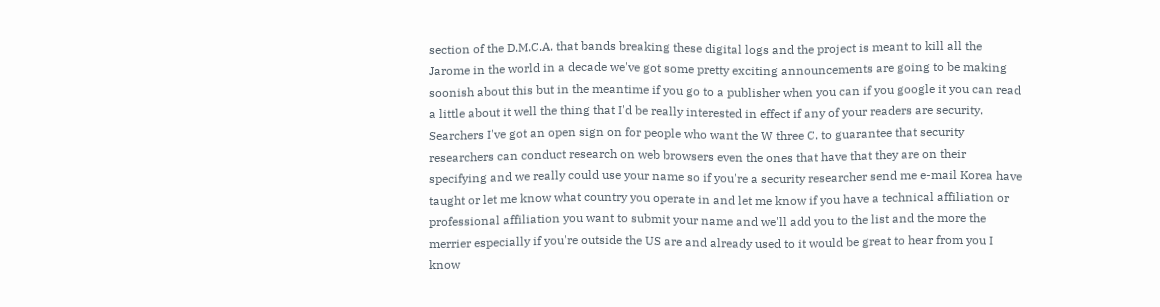section of the D.M.C.A. that bands breaking these digital logs and the project is meant to kill all the Jarome in the world in a decade we've got some pretty exciting announcements are going to be making soonish about this but in the meantime if you go to a publisher when you can if you google it you can read a little about it well the thing that I'd be really interested in effect if any of your readers are security. Searchers I've got an open sign on for people who want the W three C. to guarantee that security researchers can conduct research on web browsers even the ones that have that they are on their specifying and we really could use your name so if you're a security researcher send me e-mail Korea have taught or let me know what country you operate in and let me know if you have a technical affiliation or professional affiliation you want to submit your name and we'll add you to the list and the more the merrier especially if you're outside the US are and already used to it would be great to hear from you I know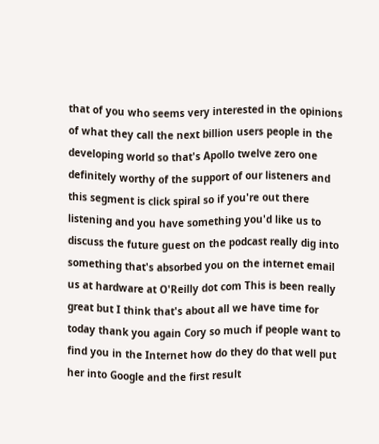that of you who seems very interested in the opinions of what they call the next billion users people in the developing world so that's Apollo twelve zero one definitely worthy of the support of our listeners and this segment is click spiral so if you're out there listening and you have something you'd like us to discuss the future guest on the podcast really dig into something that's absorbed you on the internet email us at hardware at O'Reilly dot com This is been really great but I think that's about all we have time for today thank you again Cory so much if people want to find you in the Internet how do they do that well put her into Google and the first result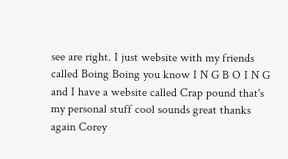see are right. I just website with my friends called Boing Boing you know I N G B O I N G and I have a website called Crap pound that's my personal stuff cool sounds great thanks again Corey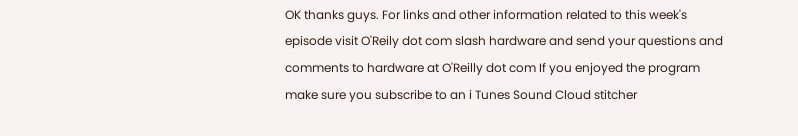OK thanks guys. For links and other information related to this week's episode visit O'Reily dot com slash hardware and send your questions and comments to hardware at O'Reilly dot com If you enjoyed the program make sure you subscribe to an i Tunes Sound Cloud stitcher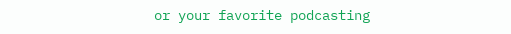or your favorite podcasting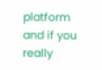platform and if you really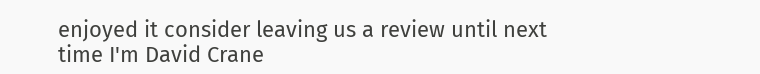enjoyed it consider leaving us a review until next time I'm David Crane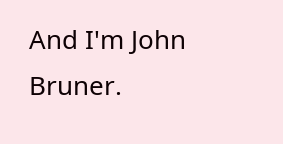And I'm John Bruner.